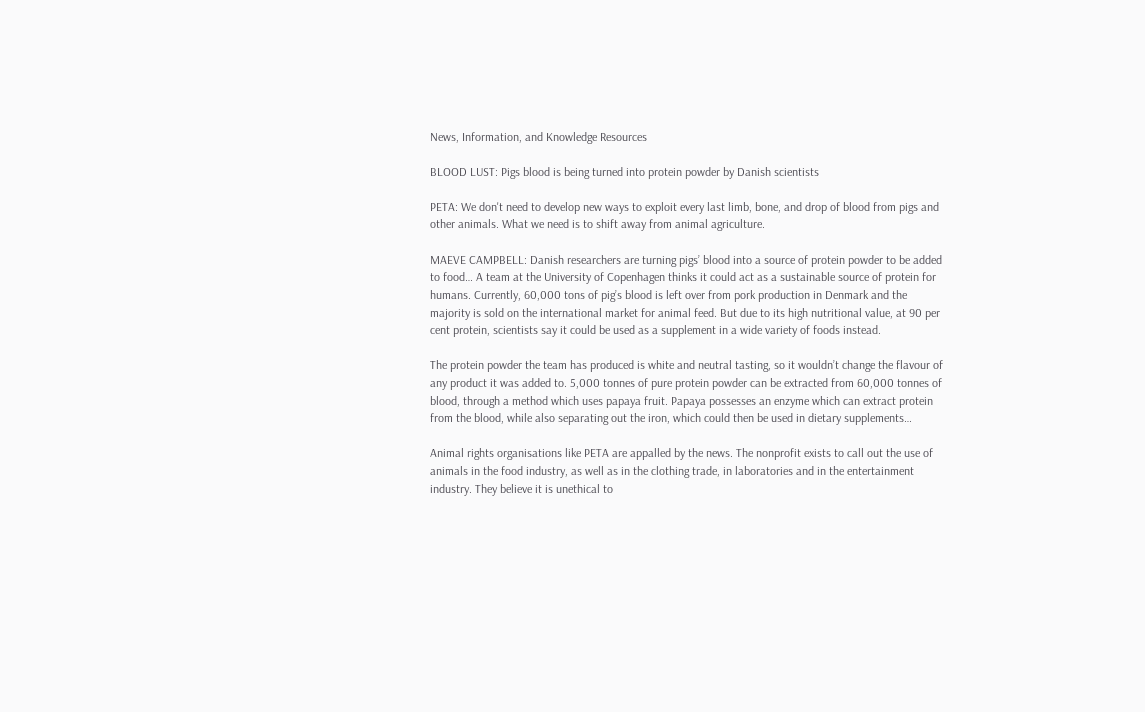News, Information, and Knowledge Resources

BLOOD LUST: Pigs blood is being turned into protein powder by Danish scientists

PETA: We don't need to develop new ways to exploit every last limb, bone, and drop of blood from pigs and other animals. What we need is to shift away from animal agriculture.

MAEVE CAMPBELL: Danish researchers are turning pigs’ blood into a source of protein powder to be added to food… A team at the University of Copenhagen thinks it could act as a sustainable source of protein for humans. Currently, 60,000 tons of pig’s blood is left over from pork production in Denmark and the majority is sold on the international market for animal feed. But due to its high nutritional value, at 90 per cent protein, scientists say it could be used as a supplement in a wide variety of foods instead.

The protein powder the team has produced is white and neutral tasting, so it wouldn’t change the flavour of any product it was added to. 5,000 tonnes of pure protein powder can be extracted from 60,000 tonnes of blood, through a method which uses papaya fruit. Papaya possesses an enzyme which can extract protein from the blood, while also separating out the iron, which could then be used in dietary supplements…

Animal rights organisations like PETA are appalled by the news. The nonprofit exists to call out the use of animals in the food industry, as well as in the clothing trade, in laboratories and in the entertainment industry. They believe it is unethical to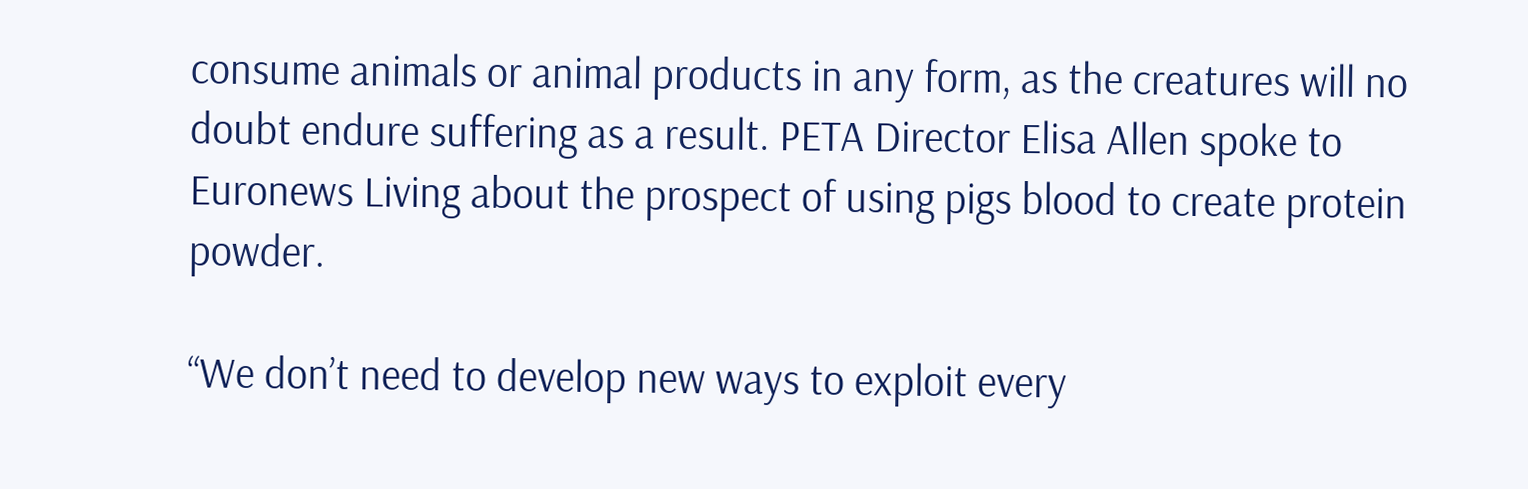consume animals or animal products in any form, as the creatures will no doubt endure suffering as a result. PETA Director Elisa Allen spoke to Euronews Living about the prospect of using pigs blood to create protein powder.

“We don’t need to develop new ways to exploit every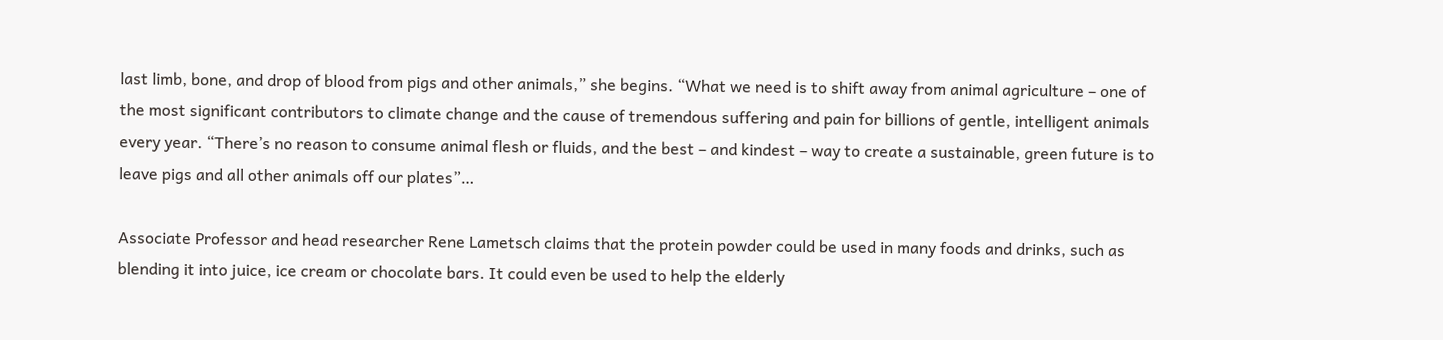last limb, bone, and drop of blood from pigs and other animals,” she begins. “What we need is to shift away from animal agriculture – one of the most significant contributors to climate change and the cause of tremendous suffering and pain for billions of gentle, intelligent animals every year. “There’s no reason to consume animal flesh or fluids, and the best – and kindest – way to create a sustainable, green future is to leave pigs and all other animals off our plates”…

Associate Professor and head researcher Rene Lametsch claims that the protein powder could be used in many foods and drinks, such as blending it into juice, ice cream or chocolate bars. It could even be used to help the elderly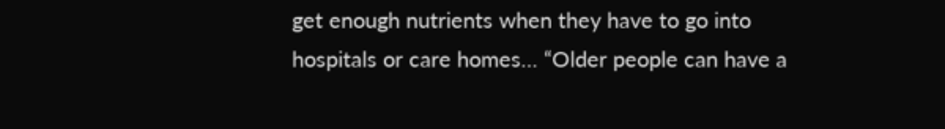get enough nutrients when they have to go into hospitals or care homes… “Older people can have a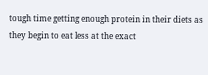tough time getting enough protein in their diets as they begin to eat less at the exact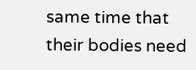same time that their bodies need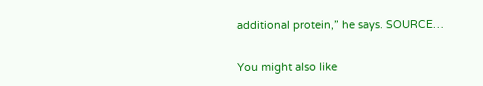additional protein,” he says. SOURCE…


You might also like